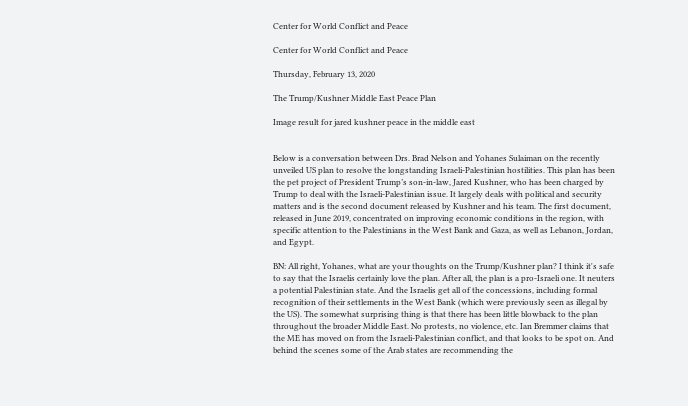Center for World Conflict and Peace

Center for World Conflict and Peace

Thursday, February 13, 2020

The Trump/Kushner Middle East Peace Plan

Image result for jared kushner peace in the middle east


Below is a conversation between Drs. Brad Nelson and Yohanes Sulaiman on the recently unveiled US plan to resolve the longstanding Israeli-Palestinian hostilities. This plan has been the pet project of President Trump’s son-in-law, Jared Kushner, who has been charged by Trump to deal with the Israeli-Palestinian issue. It largely deals with political and security matters and is the second document released by Kushner and his team. The first document, released in June 2019, concentrated on improving economic conditions in the region, with specific attention to the Palestinians in the West Bank and Gaza, as well as Lebanon, Jordan, and Egypt.

BN: All right, Yohanes, what are your thoughts on the Trump/Kushner plan? I think it's safe to say that the Israelis certainly love the plan. After all, the plan is a pro-Israeli one. It neuters a potential Palestinian state. And the Israelis get all of the concessions, including formal recognition of their settlements in the West Bank (which were previously seen as illegal by the US). The somewhat surprising thing is that there has been little blowback to the plan throughout the broader Middle East. No protests, no violence, etc. Ian Bremmer claims that the ME has moved on from the Israeli-Palestinian conflict, and that looks to be spot on. And behind the scenes some of the Arab states are recommending the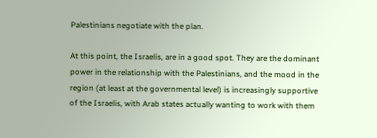Palestinians negotiate with the plan.

At this point, the Israelis, are in a good spot. They are the dominant power in the relationship with the Palestinians, and the mood in the region (at least at the governmental level) is increasingly supportive of the Israelis, with Arab states actually wanting to work with them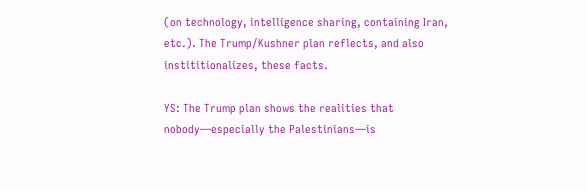(on technology, intelligence sharing, containing Iran, etc.). The Trump/Kushner plan reflects, and also instititionalizes, these facts.

YS: The Trump plan shows the realities that nobody—especially the Palestinians—is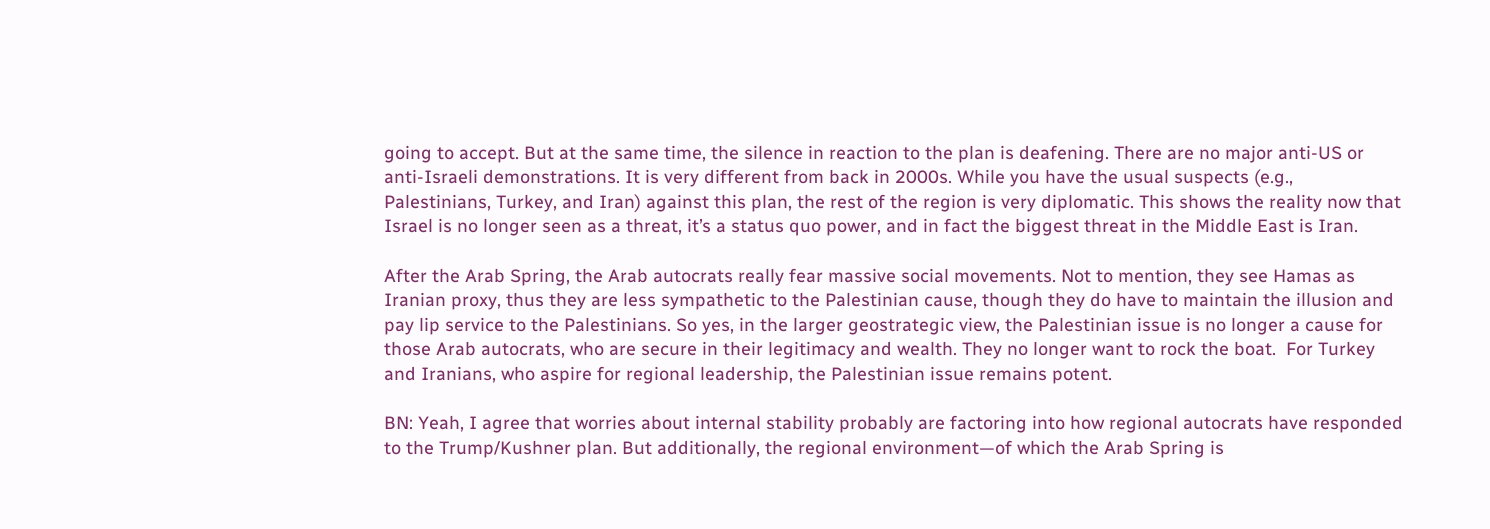going to accept. But at the same time, the silence in reaction to the plan is deafening. There are no major anti-US or anti-Israeli demonstrations. It is very different from back in 2000s. While you have the usual suspects (e.g., Palestinians, Turkey, and Iran) against this plan, the rest of the region is very diplomatic. This shows the reality now that Israel is no longer seen as a threat, it’s a status quo power, and in fact the biggest threat in the Middle East is Iran.

After the Arab Spring, the Arab autocrats really fear massive social movements. Not to mention, they see Hamas as Iranian proxy, thus they are less sympathetic to the Palestinian cause, though they do have to maintain the illusion and pay lip service to the Palestinians. So yes, in the larger geostrategic view, the Palestinian issue is no longer a cause for those Arab autocrats, who are secure in their legitimacy and wealth. They no longer want to rock the boat.  For Turkey and Iranians, who aspire for regional leadership, the Palestinian issue remains potent.

BN: Yeah, I agree that worries about internal stability probably are factoring into how regional autocrats have responded to the Trump/Kushner plan. But additionally, the regional environment—of which the Arab Spring is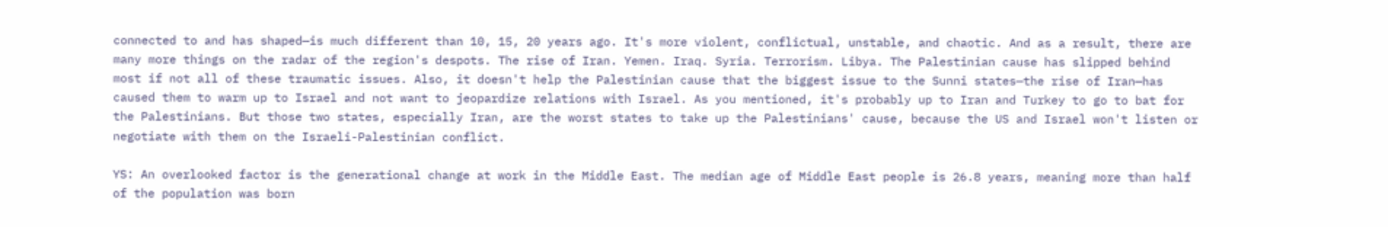connected to and has shaped—is much different than 10, 15, 20 years ago. It's more violent, conflictual, unstable, and chaotic. And as a result, there are many more things on the radar of the region's despots. The rise of Iran. Yemen. Iraq. Syria. Terrorism. Libya. The Palestinian cause has slipped behind most if not all of these traumatic issues. Also, it doesn't help the Palestinian cause that the biggest issue to the Sunni states—the rise of Iran—has caused them to warm up to Israel and not want to jeopardize relations with Israel. As you mentioned, it's probably up to Iran and Turkey to go to bat for the Palestinians. But those two states, especially Iran, are the worst states to take up the Palestinians' cause, because the US and Israel won't listen or negotiate with them on the Israeli-Palestinian conflict.

YS: An overlooked factor is the generational change at work in the Middle East. The median age of Middle East people is 26.8 years, meaning more than half of the population was born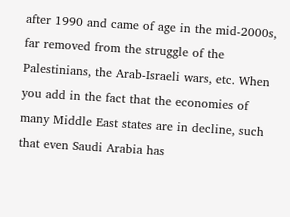after 1990 and came of age in the mid-2000s, far removed from the struggle of the Palestinians, the Arab-Israeli wars, etc. When you add in the fact that the economies of many Middle East states are in decline, such that even Saudi Arabia has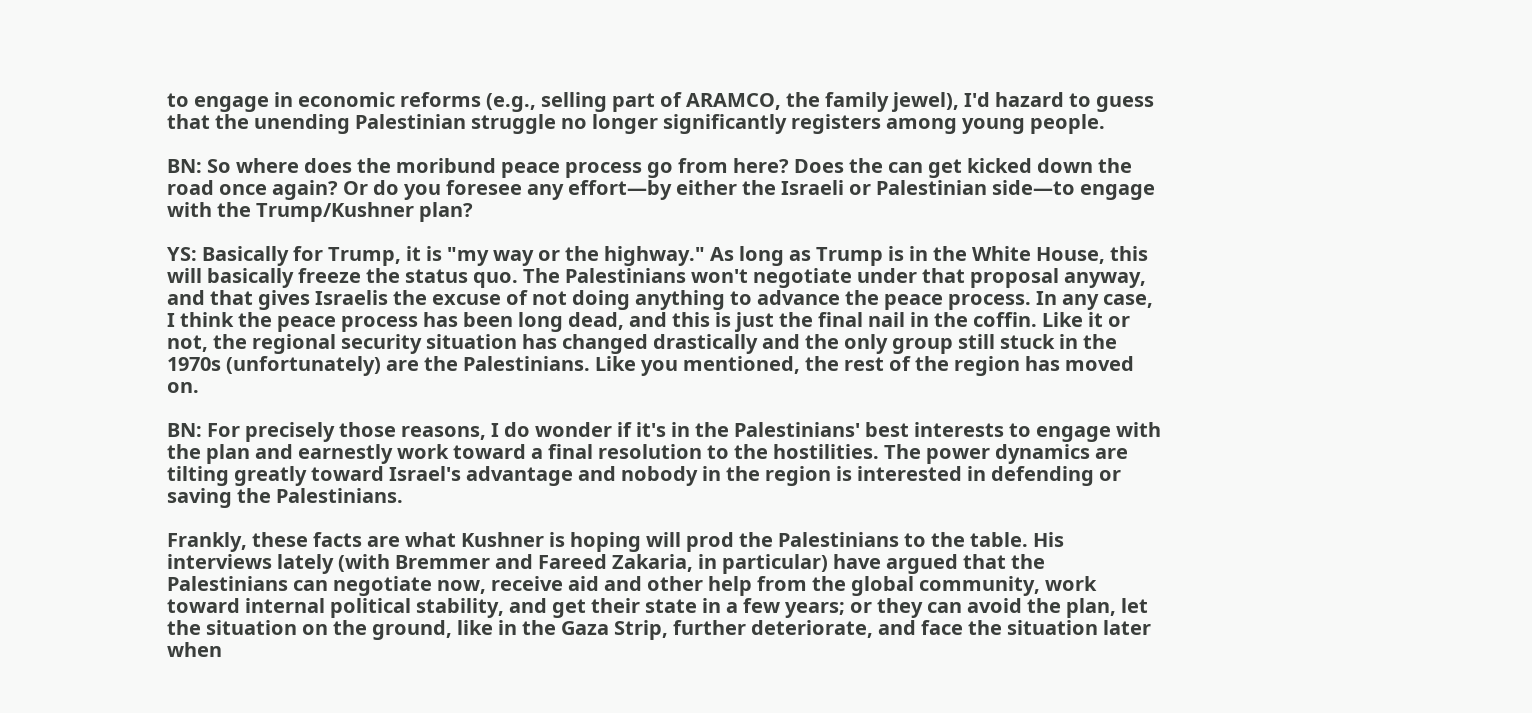to engage in economic reforms (e.g., selling part of ARAMCO, the family jewel), I'd hazard to guess that the unending Palestinian struggle no longer significantly registers among young people.

BN: So where does the moribund peace process go from here? Does the can get kicked down the road once again? Or do you foresee any effort—by either the Israeli or Palestinian side—to engage with the Trump/Kushner plan?

YS: Basically for Trump, it is "my way or the highway." As long as Trump is in the White House, this will basically freeze the status quo. The Palestinians won't negotiate under that proposal anyway, and that gives Israelis the excuse of not doing anything to advance the peace process. In any case, I think the peace process has been long dead, and this is just the final nail in the coffin. Like it or not, the regional security situation has changed drastically and the only group still stuck in the 1970s (unfortunately) are the Palestinians. Like you mentioned, the rest of the region has moved on.

BN: For precisely those reasons, I do wonder if it's in the Palestinians' best interests to engage with the plan and earnestly work toward a final resolution to the hostilities. The power dynamics are tilting greatly toward Israel's advantage and nobody in the region is interested in defending or saving the Palestinians.

Frankly, these facts are what Kushner is hoping will prod the Palestinians to the table. His interviews lately (with Bremmer and Fareed Zakaria, in particular) have argued that the Palestinians can negotiate now, receive aid and other help from the global community, work toward internal political stability, and get their state in a few years; or they can avoid the plan, let the situation on the ground, like in the Gaza Strip, further deteriorate, and face the situation later when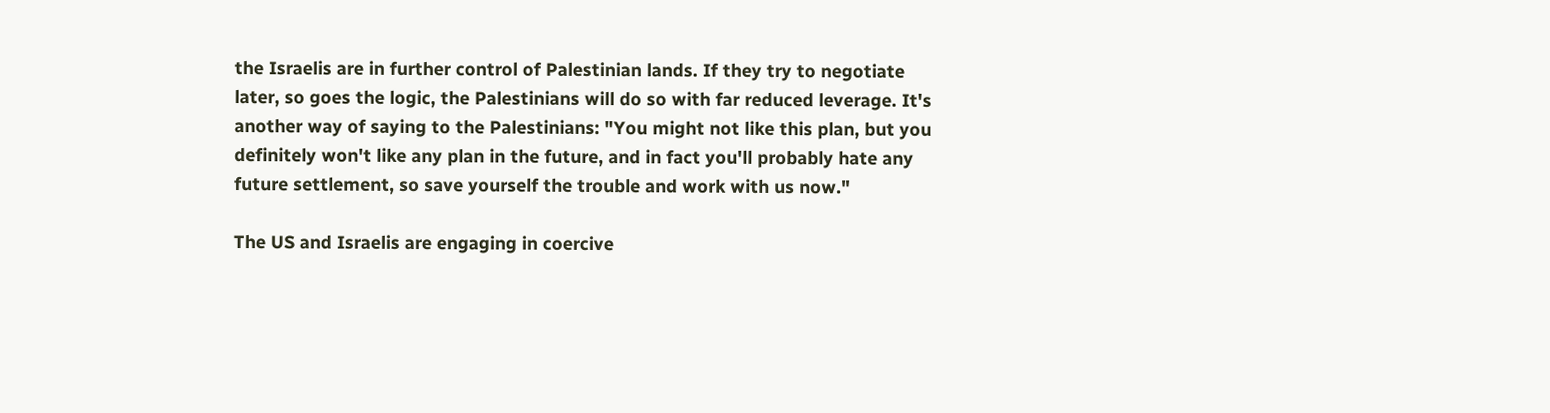the Israelis are in further control of Palestinian lands. If they try to negotiate later, so goes the logic, the Palestinians will do so with far reduced leverage. It's another way of saying to the Palestinians: "You might not like this plan, but you definitely won't like any plan in the future, and in fact you'll probably hate any future settlement, so save yourself the trouble and work with us now."

The US and Israelis are engaging in coercive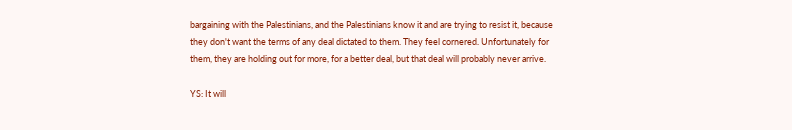bargaining with the Palestinians, and the Palestinians know it and are trying to resist it, because they don't want the terms of any deal dictated to them. They feel cornered. Unfortunately for them, they are holding out for more, for a better deal, but that deal will probably never arrive.

YS: It will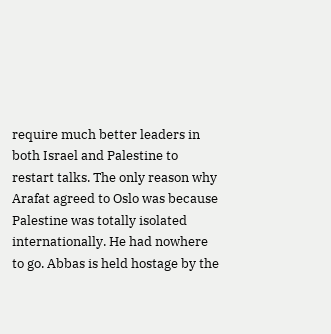require much better leaders in both Israel and Palestine to restart talks. The only reason why Arafat agreed to Oslo was because Palestine was totally isolated internationally. He had nowhere to go. Abbas is held hostage by the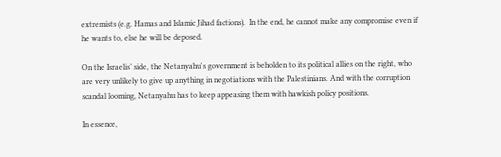extremists (e.g. Hamas and Islamic Jihad factions).  In the end, he cannot make any compromise even if he wants to, else he will be deposed.

On the Israelis’ side, the Netanyahu's government is beholden to its political allies on the right, who are very unlikely to give up anything in negotiations with the Palestinians. And with the corruption scandal looming, Netanyahu has to keep appeasing them with hawkish policy positions.

In essence,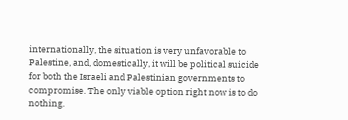internationally, the situation is very unfavorable to Palestine, and, domestically, it will be political suicide for both the Israeli and Palestinian governments to compromise. The only viable option right now is to do nothing.